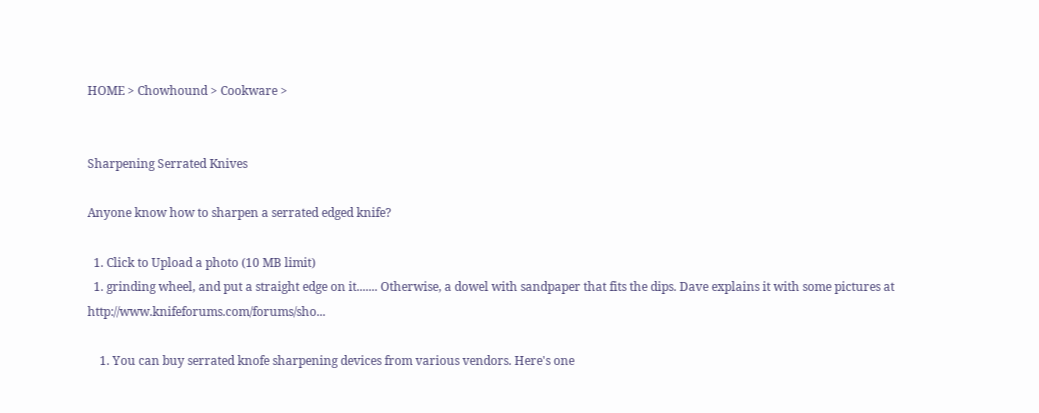HOME > Chowhound > Cookware >


Sharpening Serrated Knives

Anyone know how to sharpen a serrated edged knife?

  1. Click to Upload a photo (10 MB limit)
  1. grinding wheel, and put a straight edge on it....... Otherwise, a dowel with sandpaper that fits the dips. Dave explains it with some pictures at http://www.knifeforums.com/forums/sho...

    1. You can buy serrated knofe sharpening devices from various vendors. Here's one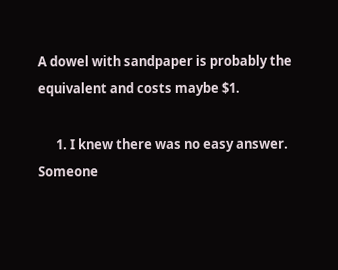A dowel with sandpaper is probably the equivalent and costs maybe $1.

      1. I knew there was no easy answer. Someone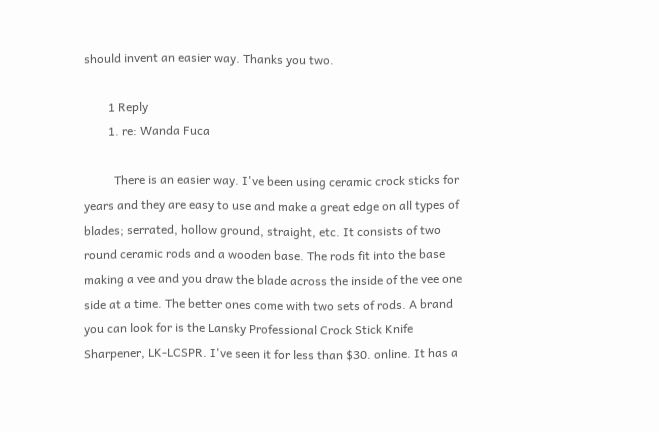should invent an easier way. Thanks you two.

        1 Reply
        1. re: Wanda Fuca

          There is an easier way. I've been using ceramic crock sticks for years and they are easy to use and make a great edge on all types of blades; serrated, hollow ground, straight, etc. It consists of two round ceramic rods and a wooden base. The rods fit into the base making a vee and you draw the blade across the inside of the vee one side at a time. The better ones come with two sets of rods. A brand you can look for is the Lansky Professional Crock Stick Knife Sharpener, LK-LCSPR. I've seen it for less than $30. online. It has a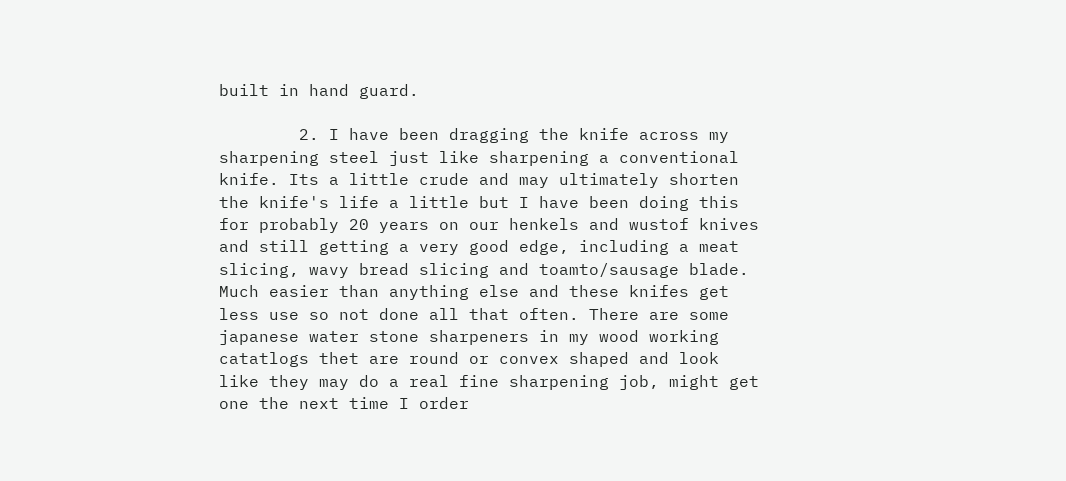built in hand guard.

        2. I have been dragging the knife across my sharpening steel just like sharpening a conventional knife. Its a little crude and may ultimately shorten the knife's life a little but I have been doing this for probably 20 years on our henkels and wustof knives and still getting a very good edge, including a meat slicing, wavy bread slicing and toamto/sausage blade. Much easier than anything else and these knifes get less use so not done all that often. There are some japanese water stone sharpeners in my wood working catatlogs thet are round or convex shaped and look like they may do a real fine sharpening job, might get one the next time I order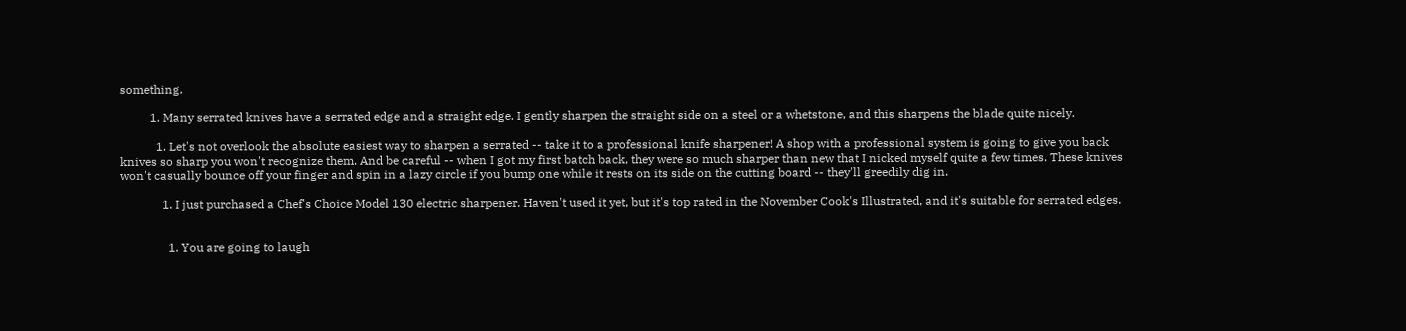something.

          1. Many serrated knives have a serrated edge and a straight edge. I gently sharpen the straight side on a steel or a whetstone, and this sharpens the blade quite nicely.

            1. Let's not overlook the absolute easiest way to sharpen a serrated -- take it to a professional knife sharpener! A shop with a professional system is going to give you back knives so sharp you won't recognize them. And be careful -- when I got my first batch back, they were so much sharper than new that I nicked myself quite a few times. These knives won't casually bounce off your finger and spin in a lazy circle if you bump one while it rests on its side on the cutting board -- they'll greedily dig in.

              1. I just purchased a Chef's Choice Model 130 electric sharpener. Haven't used it yet, but it's top rated in the November Cook's Illustrated, and it's suitable for serrated edges.


                1. You are going to laugh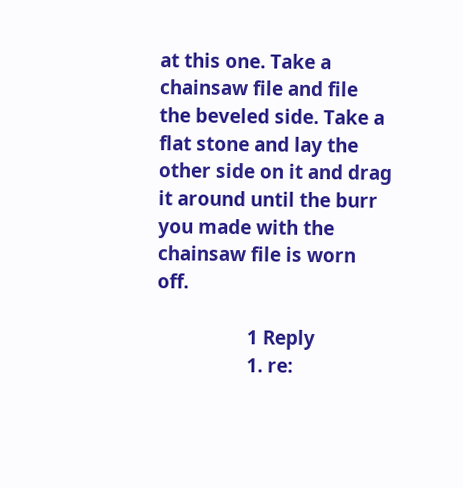at this one. Take a chainsaw file and file the beveled side. Take a flat stone and lay the other side on it and drag it around until the burr you made with the chainsaw file is worn off.

                  1 Reply
                  1. re: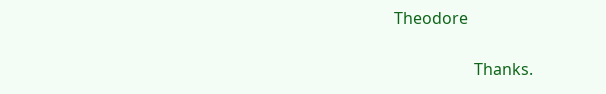Theodore

                    Thanks.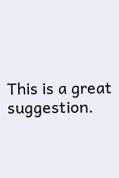This is a great suggestion.